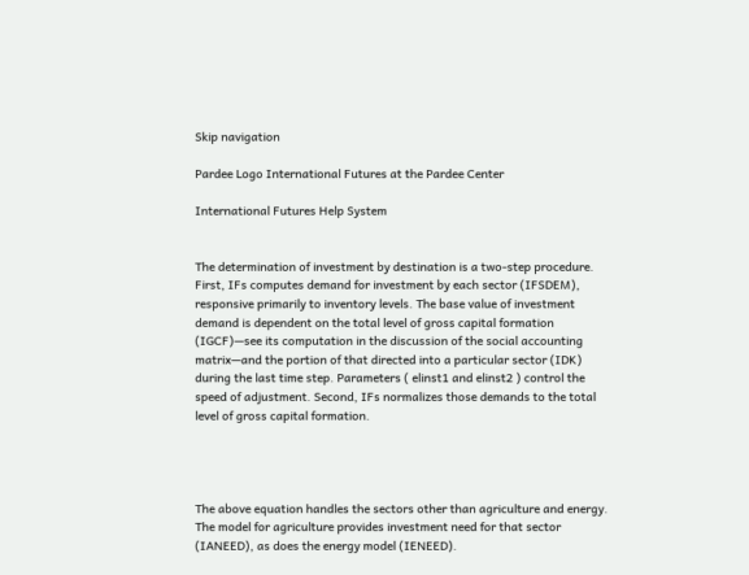Skip navigation

Pardee Logo International Futures at the Pardee Center

International Futures Help System


The determination of investment by destination is a two-step procedure. First, IFs computes demand for investment by each sector (IFSDEM), responsive primarily to inventory levels. The base value of investment demand is dependent on the total level of gross capital formation (IGCF)—see its computation in the discussion of the social accounting matrix—and the portion of that directed into a particular sector (IDK) during the last time step. Parameters ( elinst1 and elinst2 ) control the speed of adjustment. Second, IFs normalizes those demands to the total level of gross capital formation.




The above equation handles the sectors other than agriculture and energy. The model for agriculture provides investment need for that sector (IANEED), as does the energy model (IENEED).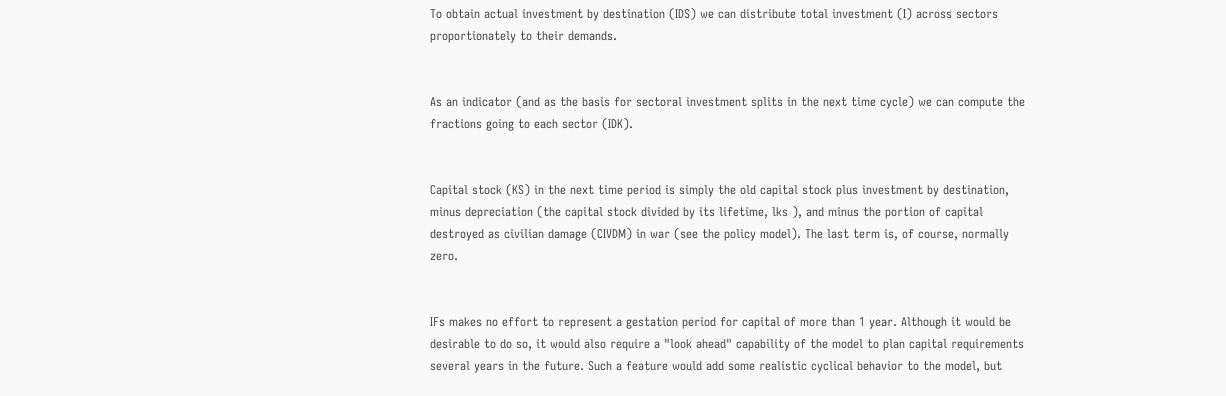To obtain actual investment by destination (IDS) we can distribute total investment (I) across sectors proportionately to their demands.


As an indicator (and as the basis for sectoral investment splits in the next time cycle) we can compute the fractions going to each sector (IDK).


Capital stock (KS) in the next time period is simply the old capital stock plus investment by destination, minus depreciation (the capital stock divided by its lifetime, lks ), and minus the portion of capital destroyed as civilian damage (CIVDM) in war (see the policy model). The last term is, of course, normally zero.


IFs makes no effort to represent a gestation period for capital of more than 1 year. Although it would be desirable to do so, it would also require a "look ahead" capability of the model to plan capital requirements several years in the future. Such a feature would add some realistic cyclical behavior to the model, but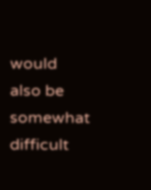would also be somewhat difficult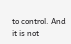to control. And it is not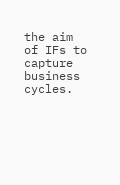the aim of IFs to capture business cycles.